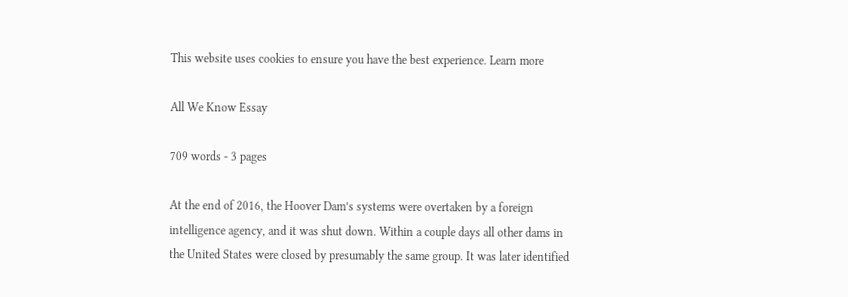This website uses cookies to ensure you have the best experience. Learn more

All We Know Essay

709 words - 3 pages

At the end of 2016, the Hoover Dam’s systems were overtaken by a foreign intelligence agency, and it was shut down. Within a couple days all other dams in the United States were closed by presumably the same group. It was later identified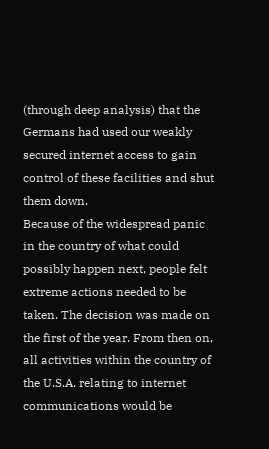(through deep analysis) that the Germans had used our weakly secured internet access to gain control of these facilities and shut them down.
Because of the widespread panic in the country of what could possibly happen next, people felt extreme actions needed to be taken. The decision was made on the first of the year. From then on, all activities within the country of the U.S.A. relating to internet communications would be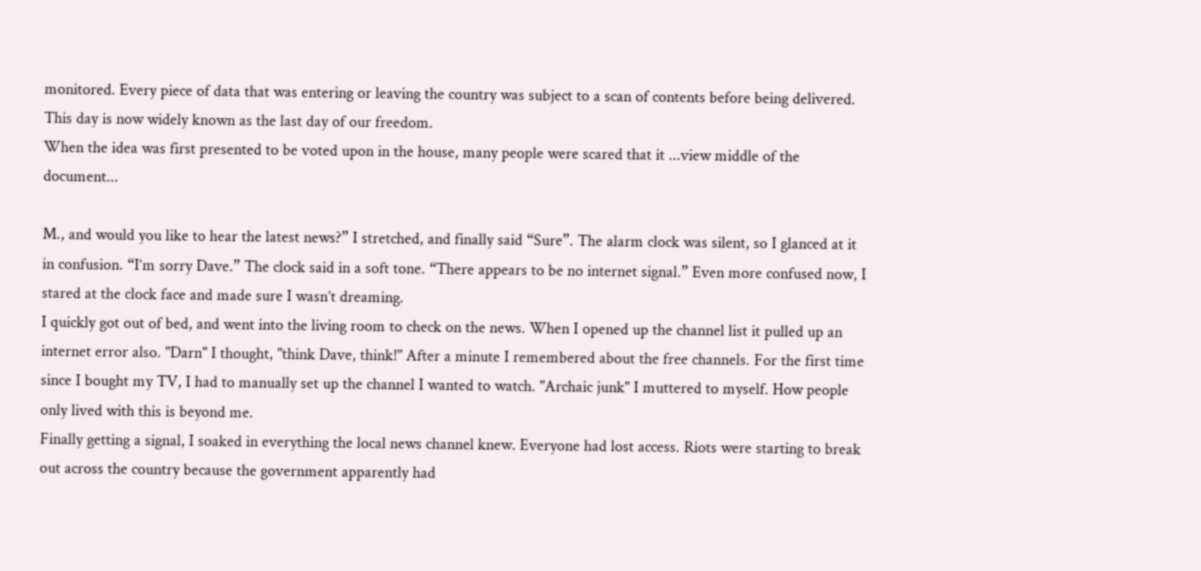monitored. Every piece of data that was entering or leaving the country was subject to a scan of contents before being delivered. This day is now widely known as the last day of our freedom.
When the idea was first presented to be voted upon in the house, many people were scared that it ...view middle of the document...

M., and would you like to hear the latest news?” I stretched, and finally said “Sure”. The alarm clock was silent, so I glanced at it in confusion. “I’m sorry Dave.” The clock said in a soft tone. “There appears to be no internet signal.” Even more confused now, I stared at the clock face and made sure I wasn’t dreaming.
I quickly got out of bed, and went into the living room to check on the news. When I opened up the channel list it pulled up an internet error also. "Darn" I thought, "think Dave, think!" After a minute I remembered about the free channels. For the first time since I bought my TV, I had to manually set up the channel I wanted to watch. "Archaic junk" I muttered to myself. How people only lived with this is beyond me.
Finally getting a signal, I soaked in everything the local news channel knew. Everyone had lost access. Riots were starting to break out across the country because the government apparently had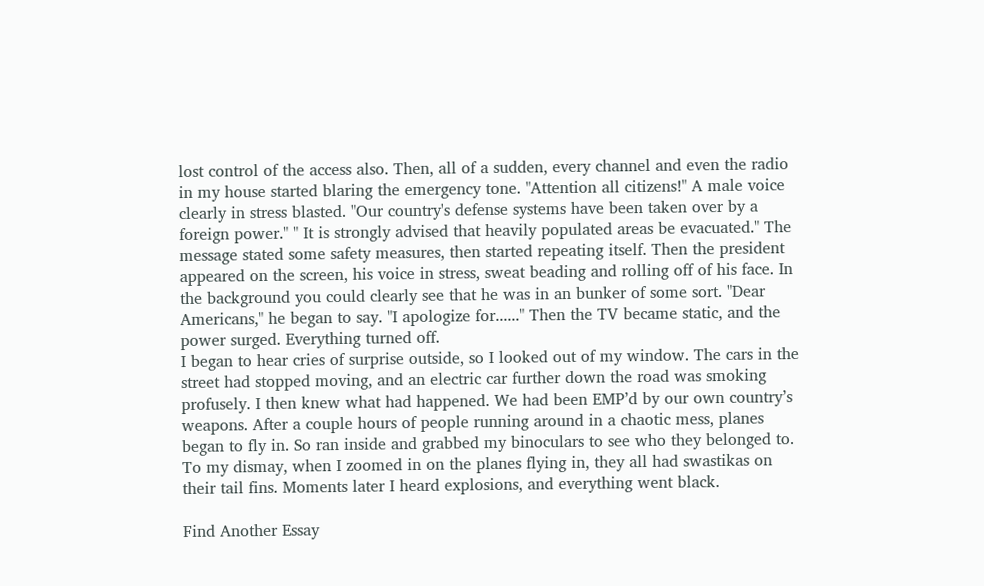lost control of the access also. Then, all of a sudden, every channel and even the radio in my house started blaring the emergency tone. "Attention all citizens!" A male voice clearly in stress blasted. "Our country's defense systems have been taken over by a foreign power." " It is strongly advised that heavily populated areas be evacuated." The message stated some safety measures, then started repeating itself. Then the president appeared on the screen, his voice in stress, sweat beading and rolling off of his face. In the background you could clearly see that he was in an bunker of some sort. "Dear Americans," he began to say. "I apologize for......" Then the TV became static, and the power surged. Everything turned off.
I began to hear cries of surprise outside, so I looked out of my window. The cars in the street had stopped moving, and an electric car further down the road was smoking profusely. I then knew what had happened. We had been EMP’d by our own country’s weapons. After a couple hours of people running around in a chaotic mess, planes began to fly in. So ran inside and grabbed my binoculars to see who they belonged to. To my dismay, when I zoomed in on the planes flying in, they all had swastikas on their tail fins. Moments later I heard explosions, and everything went black.

Find Another Essay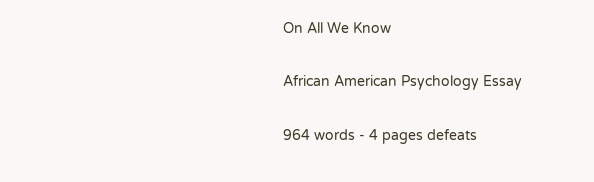On All We Know

African American Psychology Essay

964 words - 4 pages defeats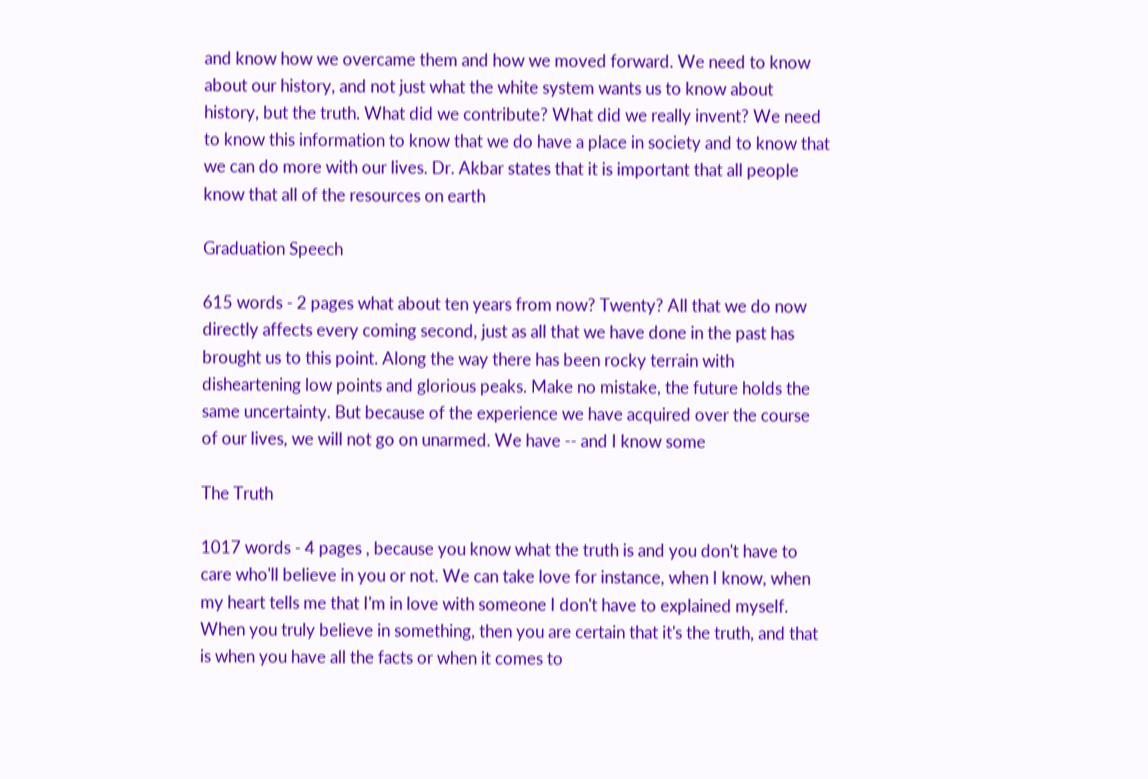and know how we overcame them and how we moved forward. We need to know about our history, and not just what the white system wants us to know about history, but the truth. What did we contribute? What did we really invent? We need to know this information to know that we do have a place in society and to know that we can do more with our lives. Dr. Akbar states that it is important that all people know that all of the resources on earth

Graduation Speech

615 words - 2 pages what about ten years from now? Twenty? All that we do now directly affects every coming second, just as all that we have done in the past has brought us to this point. Along the way there has been rocky terrain with disheartening low points and glorious peaks. Make no mistake, the future holds the same uncertainty. But because of the experience we have acquired over the course of our lives, we will not go on unarmed. We have -- and I know some

The Truth

1017 words - 4 pages , because you know what the truth is and you don't have to care who'll believe in you or not. We can take love for instance, when I know, when my heart tells me that I'm in love with someone I don't have to explained myself. When you truly believe in something, then you are certain that it's the truth, and that is when you have all the facts or when it comes to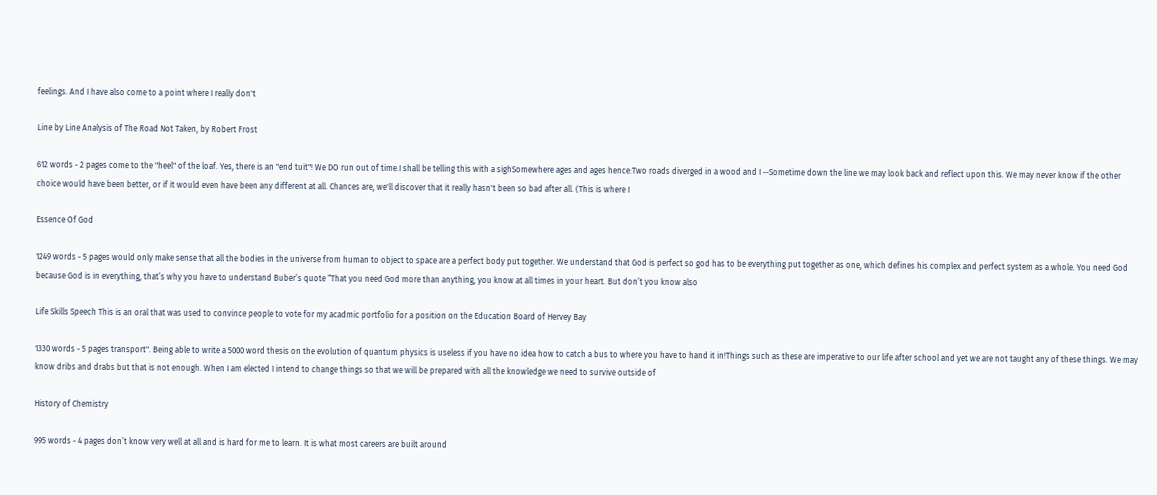feelings. And I have also come to a point where I really don't

Line by Line Analysis of The Road Not Taken, by Robert Frost

612 words - 2 pages come to the "heel" of the loaf. Yes, there is an "end tuit"! We DO run out of time.I shall be telling this with a sighSomewhere ages and ages hence:Two roads diverged in a wood and I --Sometime down the line we may look back and reflect upon this. We may never know if the other choice would have been better, or if it would even have been any different at all. Chances are, we'll discover that it really hasn't been so bad after all. (This is where I

Essence Of God

1249 words - 5 pages would only make sense that all the bodies in the universe from human to object to space are a perfect body put together. We understand that God is perfect so god has to be everything put together as one, which defines his complex and perfect system as a whole. You need God because God is in everything, that’s why you have to understand Buber’s quote “That you need God more than anything, you know at all times in your heart. But don’t you know also

Life Skills Speech This is an oral that was used to convince people to vote for my acadmic portfolio for a position on the Education Board of Hervey Bay

1330 words - 5 pages transport". Being able to write a 5000 word thesis on the evolution of quantum physics is useless if you have no idea how to catch a bus to where you have to hand it in!Things such as these are imperative to our life after school and yet we are not taught any of these things. We may know dribs and drabs but that is not enough. When I am elected I intend to change things so that we will be prepared with all the knowledge we need to survive outside of

History of Chemistry

995 words - 4 pages don’t know very well at all and is hard for me to learn. It is what most careers are built around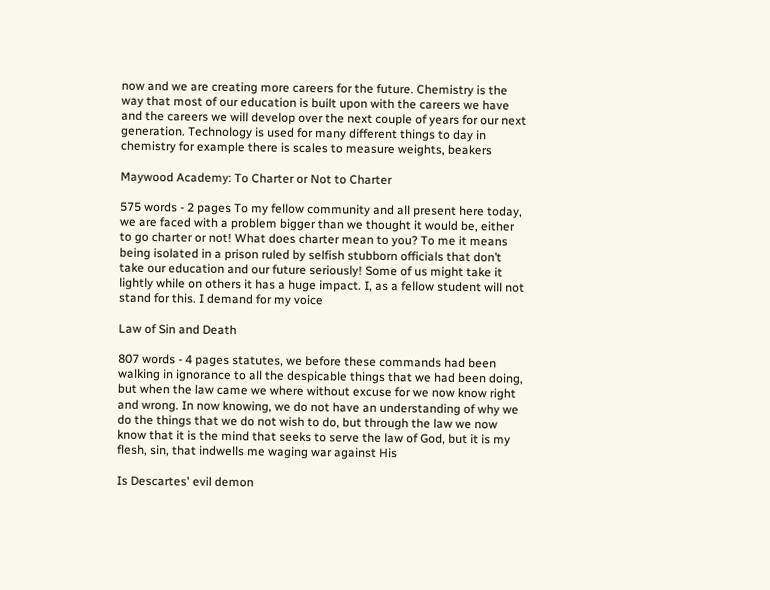now and we are creating more careers for the future. Chemistry is the way that most of our education is built upon with the careers we have and the careers we will develop over the next couple of years for our next generation. Technology is used for many different things to day in chemistry for example there is scales to measure weights, beakers

Maywood Academy: To Charter or Not to Charter

575 words - 2 pages To my fellow community and all present here today, we are faced with a problem bigger than we thought it would be, either to go charter or not! What does charter mean to you? To me it means being isolated in a prison ruled by selfish stubborn officials that don’t take our education and our future seriously! Some of us might take it lightly while on others it has a huge impact. I, as a fellow student will not stand for this. I demand for my voice

Law of Sin and Death

807 words - 4 pages statutes, we before these commands had been walking in ignorance to all the despicable things that we had been doing, but when the law came we where without excuse for we now know right and wrong. In now knowing, we do not have an understanding of why we do the things that we do not wish to do, but through the law we now know that it is the mind that seeks to serve the law of God, but it is my flesh, sin, that indwells me waging war against His

Is Descartes' evil demon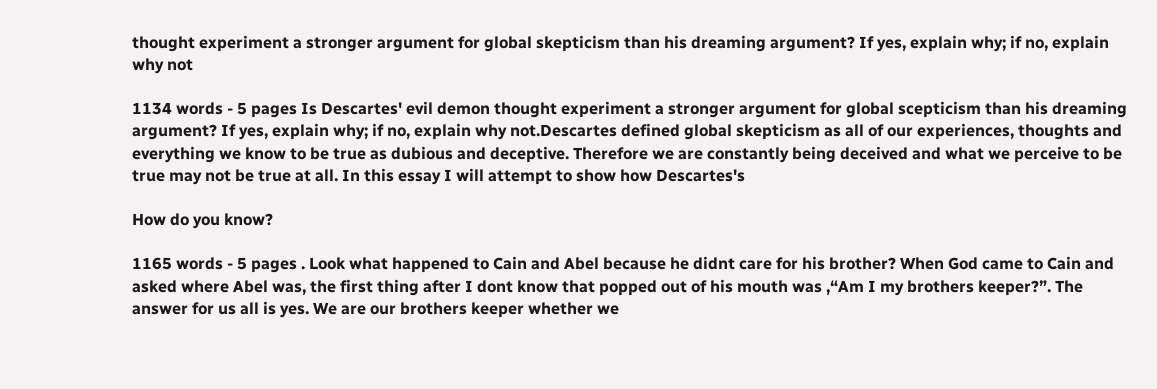thought experiment a stronger argument for global skepticism than his dreaming argument? If yes, explain why; if no, explain why not

1134 words - 5 pages Is Descartes' evil demon thought experiment a stronger argument for global scepticism than his dreaming argument? If yes, explain why; if no, explain why not.Descartes defined global skepticism as all of our experiences, thoughts and everything we know to be true as dubious and deceptive. Therefore we are constantly being deceived and what we perceive to be true may not be true at all. In this essay I will attempt to show how Descartes's

How do you know?

1165 words - 5 pages . Look what happened to Cain and Abel because he didnt care for his brother? When God came to Cain and asked where Abel was, the first thing after I dont know that popped out of his mouth was ,“Am I my brothers keeper?”. The answer for us all is yes. We are our brothers keeper whether we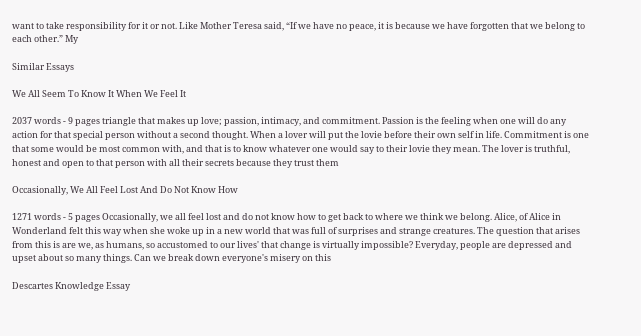want to take responsibility for it or not. Like Mother Teresa said, “If we have no peace, it is because we have forgotten that we belong to each other.” My

Similar Essays

We All Seem To Know It When We Feel It

2037 words - 9 pages triangle that makes up love; passion, intimacy, and commitment. Passion is the feeling when one will do any action for that special person without a second thought. When a lover will put the lovie before their own self in life. Commitment is one that some would be most common with, and that is to know whatever one would say to their lovie they mean. The lover is truthful, honest and open to that person with all their secrets because they trust them

Occasionally, We All Feel Lost And Do Not Know How

1271 words - 5 pages Occasionally, we all feel lost and do not know how to get back to where we think we belong. Alice, of Alice in Wonderland felt this way when she woke up in a new world that was full of surprises and strange creatures. The question that arises from this is are we, as humans, so accustomed to our lives' that change is virtually impossible? Everyday, people are depressed and upset about so many things. Can we break down everyone's misery on this

Descartes Knowledge Essay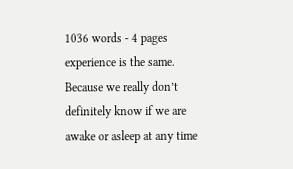1036 words - 4 pages experience is the same. Because we really don’t definitely know if we are awake or asleep at any time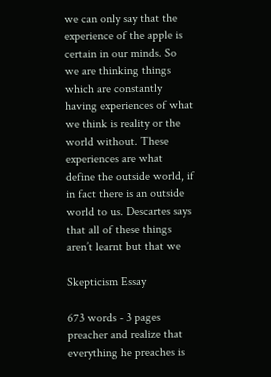we can only say that the experience of the apple is certain in our minds. So we are thinking things which are constantly having experiences of what we think is reality or the world without. These experiences are what define the outside world, if in fact there is an outside world to us. Descartes says that all of these things aren’t learnt but that we

Skepticism Essay

673 words - 3 pages preacher and realize that everything he preaches is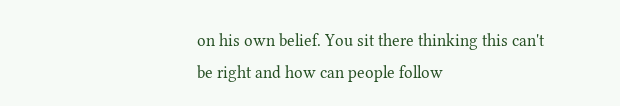on his own belief. You sit there thinking this can't be right and how can people follow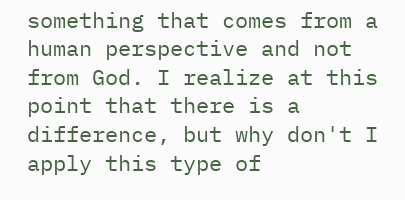something that comes from a human perspective and not from God. I realize at this point that there is a difference, but why don't I apply this type of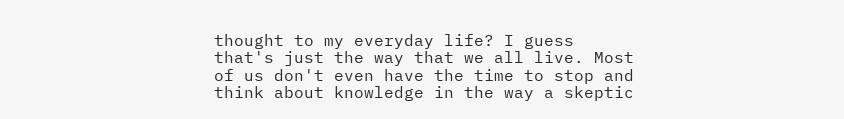thought to my everyday life? I guess that's just the way that we all live. Most of us don't even have the time to stop and think about knowledge in the way a skeptic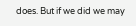does. But if we did we may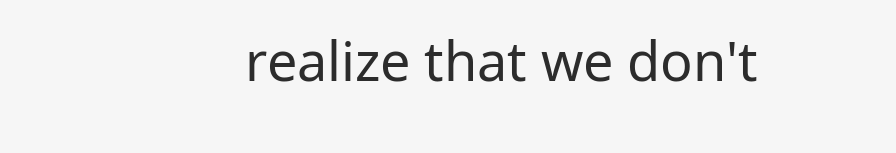realize that we don't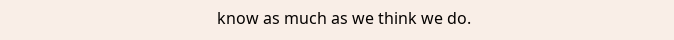know as much as we think we do.